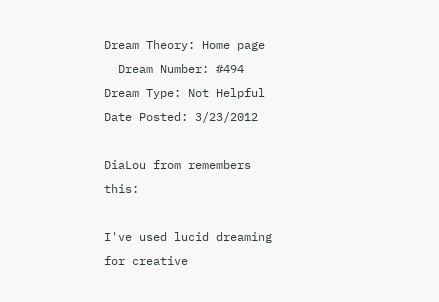Dream Theory: Home page
  Dream Number: #494
Dream Type: Not Helpful
Date Posted: 3/23/2012

DiaLou from remembers this:

I've used lucid dreaming for creative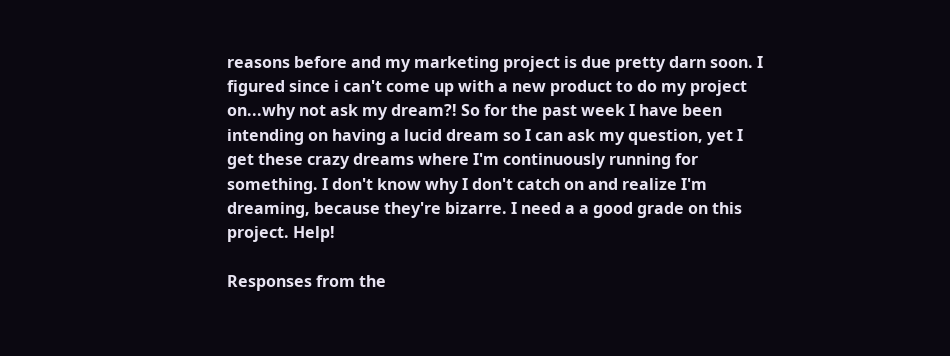reasons before and my marketing project is due pretty darn soon. I figured since i can't come up with a new product to do my project on...why not ask my dream?! So for the past week I have been intending on having a lucid dream so I can ask my question, yet I get these crazy dreams where I'm continuously running for something. I don't know why I don't catch on and realize I'm dreaming, because they're bizarre. I need a a good grade on this project. Help!

Responses from the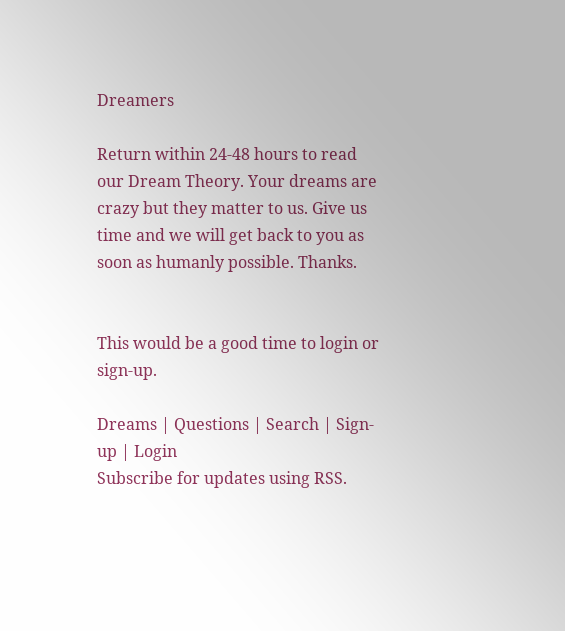Dreamers

Return within 24-48 hours to read our Dream Theory. Your dreams are crazy but they matter to us. Give us time and we will get back to you as soon as humanly possible. Thanks.


This would be a good time to login or sign-up.

Dreams | Questions | Search | Sign-up | Login
Subscribe for updates using RSS.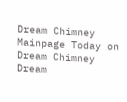Dream Chimney Mainpage Today on Dream Chimney Dream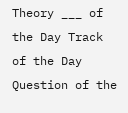Theory ___ of the Day Track of the Day Question of the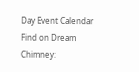Day Event Calendar
Find on Dream Chimney: